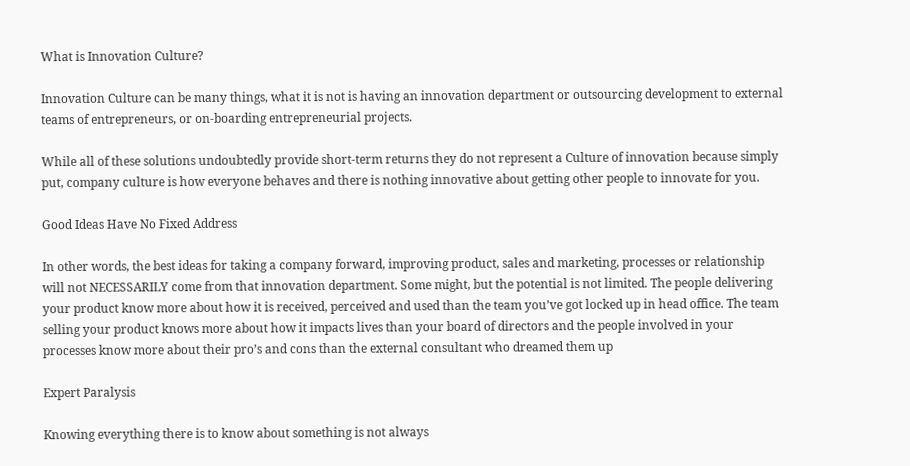What is Innovation Culture?

Innovation Culture can be many things, what it is not is having an innovation department or outsourcing development to external teams of entrepreneurs, or on-boarding entrepreneurial projects.

While all of these solutions undoubtedly provide short-term returns they do not represent a Culture of innovation because simply put, company culture is how everyone behaves and there is nothing innovative about getting other people to innovate for you.

Good Ideas Have No Fixed Address

In other words, the best ideas for taking a company forward, improving product, sales and marketing, processes or relationship will not NECESSARILY come from that innovation department. Some might, but the potential is not limited. The people delivering your product know more about how it is received, perceived and used than the team you’ve got locked up in head office. The team selling your product knows more about how it impacts lives than your board of directors and the people involved in your processes know more about their pro’s and cons than the external consultant who dreamed them up

Expert Paralysis

Knowing everything there is to know about something is not always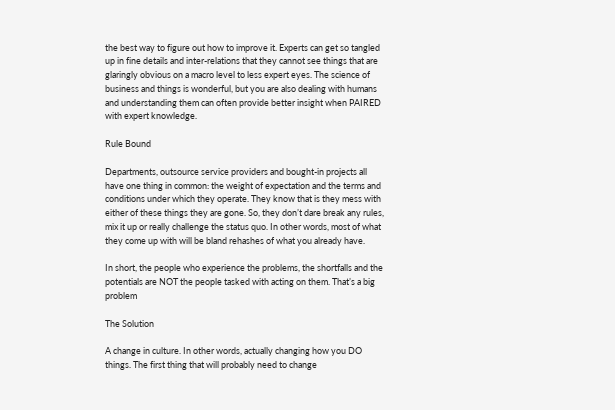the best way to figure out how to improve it. Experts can get so tangled up in fine details and inter-relations that they cannot see things that are glaringly obvious on a macro level to less expert eyes. The science of business and things is wonderful, but you are also dealing with humans and understanding them can often provide better insight when PAIRED with expert knowledge.

Rule Bound

Departments, outsource service providers and bought-in projects all have one thing in common: the weight of expectation and the terms and conditions under which they operate. They know that is they mess with either of these things they are gone. So, they don’t dare break any rules, mix it up or really challenge the status quo. In other words, most of what they come up with will be bland rehashes of what you already have.

In short, the people who experience the problems, the shortfalls and the potentials are NOT the people tasked with acting on them. That’s a big problem

The Solution

A change in culture. In other words, actually changing how you DO things. The first thing that will probably need to change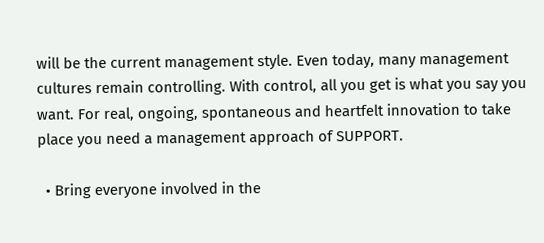will be the current management style. Even today, many management cultures remain controlling. With control, all you get is what you say you want. For real, ongoing, spontaneous and heartfelt innovation to take place you need a management approach of SUPPORT.

  • Bring everyone involved in the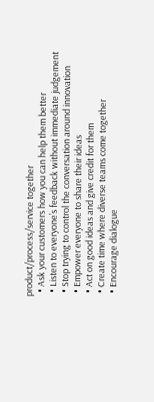product/process/service together
  • Ask your customers how you can help them better
  • Listen to everyone’s feedback without immediate judgement
  • Stop trying to control the conversation around innovation
  • Empower everyone to share their ideas
  • Act on good ideas and give credit for them
  • Create time where diverse teams come together
  • Encourage dialogue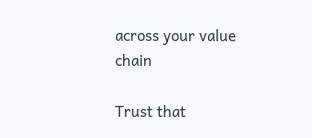across your value chain

Trust that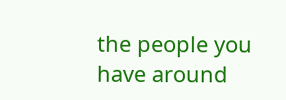the people you have around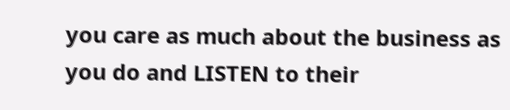you care as much about the business as you do and LISTEN to their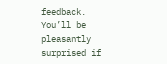feedback. You’ll be pleasantly surprised if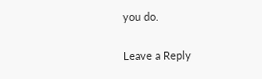you do.

Leave a Reply